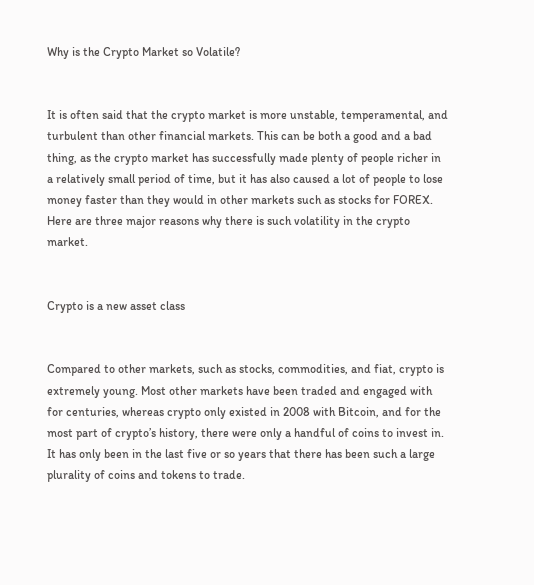Why is the Crypto Market so Volatile?


It is often said that the crypto market is more unstable, temperamental, and turbulent than other financial markets. This can be both a good and a bad thing, as the crypto market has successfully made plenty of people richer in a relatively small period of time, but it has also caused a lot of people to lose money faster than they would in other markets such as stocks for FOREX. Here are three major reasons why there is such volatility in the crypto market.


Crypto is a new asset class


Compared to other markets, such as stocks, commodities, and fiat, crypto is extremely young. Most other markets have been traded and engaged with for centuries, whereas crypto only existed in 2008 with Bitcoin, and for the most part of crypto’s history, there were only a handful of coins to invest in. It has only been in the last five or so years that there has been such a large plurality of coins and tokens to trade.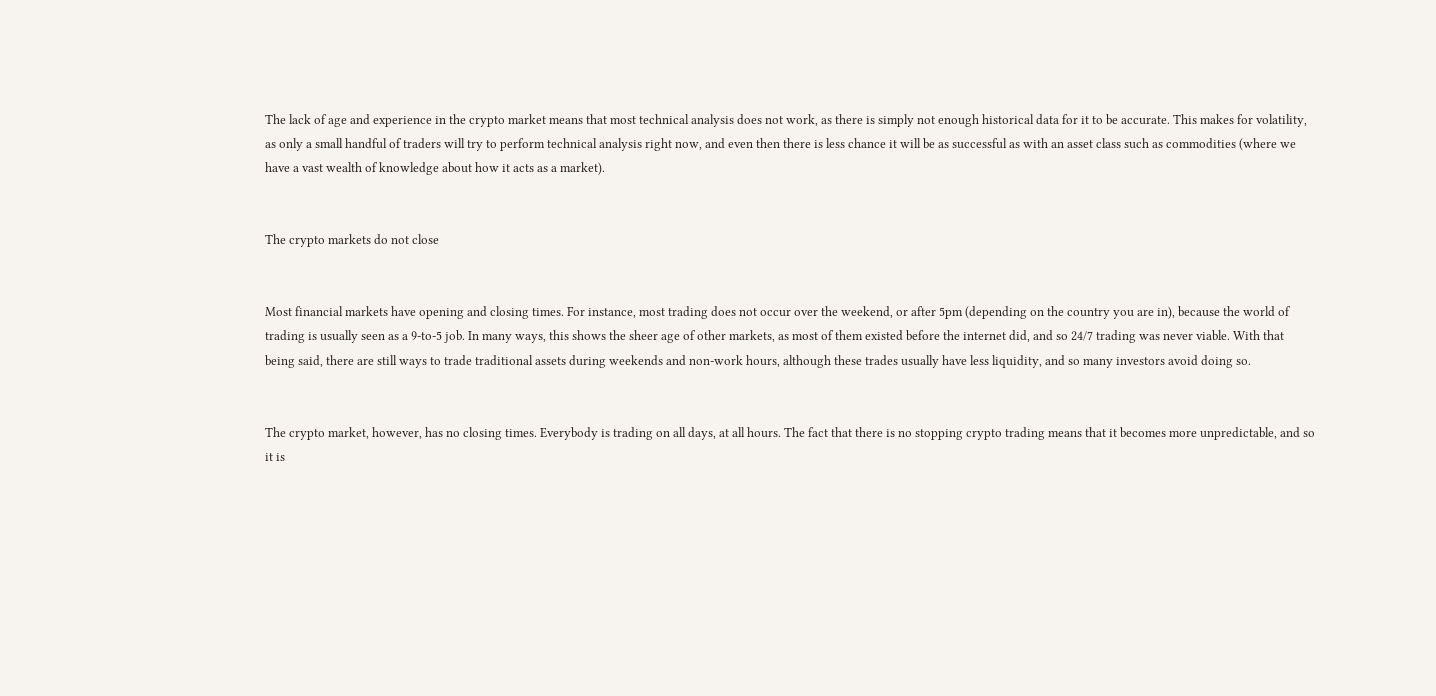The lack of age and experience in the crypto market means that most technical analysis does not work, as there is simply not enough historical data for it to be accurate. This makes for volatility, as only a small handful of traders will try to perform technical analysis right now, and even then there is less chance it will be as successful as with an asset class such as commodities (where we have a vast wealth of knowledge about how it acts as a market).


The crypto markets do not close


Most financial markets have opening and closing times. For instance, most trading does not occur over the weekend, or after 5pm (depending on the country you are in), because the world of trading is usually seen as a 9-to-5 job. In many ways, this shows the sheer age of other markets, as most of them existed before the internet did, and so 24/7 trading was never viable. With that being said, there are still ways to trade traditional assets during weekends and non-work hours, although these trades usually have less liquidity, and so many investors avoid doing so.


The crypto market, however, has no closing times. Everybody is trading on all days, at all hours. The fact that there is no stopping crypto trading means that it becomes more unpredictable, and so it is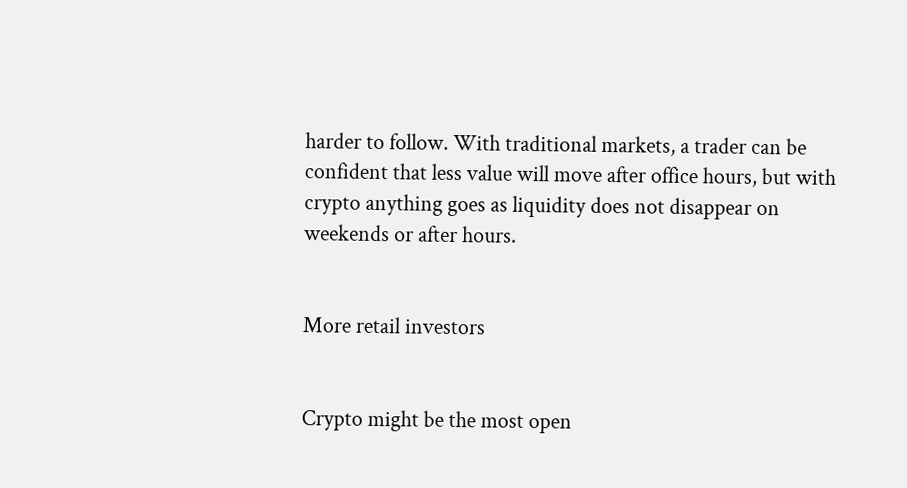harder to follow. With traditional markets, a trader can be confident that less value will move after office hours, but with crypto anything goes as liquidity does not disappear on weekends or after hours.


More retail investors


Crypto might be the most open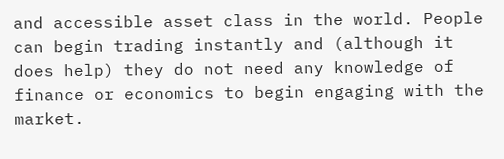and accessible asset class in the world. People can begin trading instantly and (although it does help) they do not need any knowledge of finance or economics to begin engaging with the market.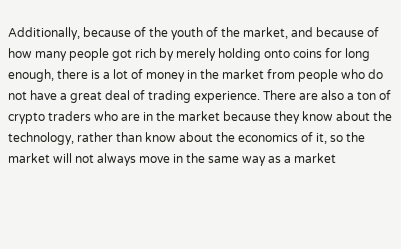Additionally, because of the youth of the market, and because of how many people got rich by merely holding onto coins for long enough, there is a lot of money in the market from people who do not have a great deal of trading experience. There are also a ton of crypto traders who are in the market because they know about the technology, rather than know about the economics of it, so the market will not always move in the same way as a market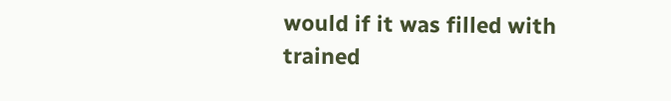would if it was filled with trained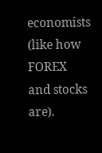economists (like how FOREX and stocks are).